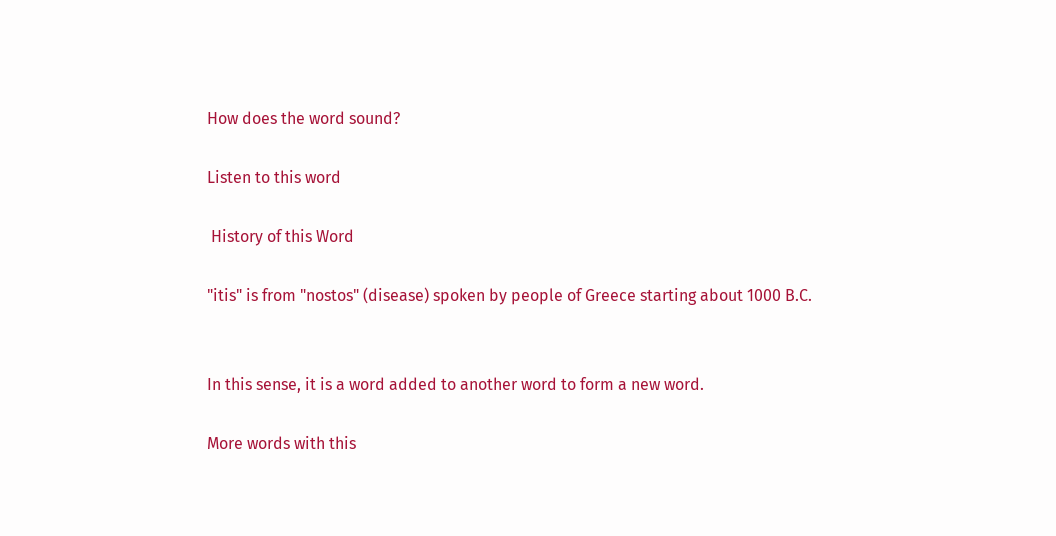How does the word sound?

Listen to this word

 History of this Word

"itis" is from "nostos" (disease) spoken by people of Greece starting about 1000 B.C.


In this sense, it is a word added to another word to form a new word.

More words with this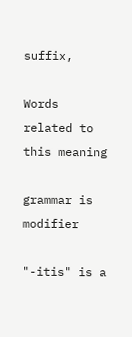suffix,

Words related to this meaning

grammar is modifier

"-itis" is a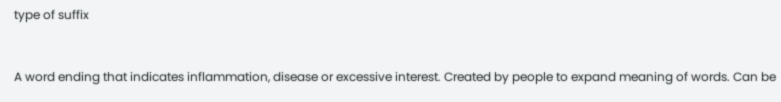type of suffix


A word ending that indicates inflammation, disease or excessive interest. Created by people to expand meaning of words. Can be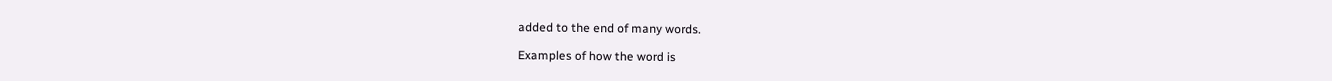added to the end of many words.

Examples of how the word is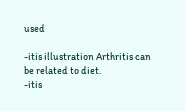used

-itis illustration Arthritis can be related to diet.
-itis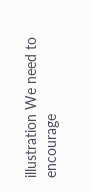illustration We need to encourage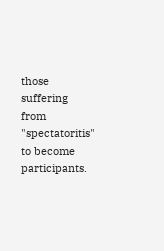those suffering from "spectatoritis" to become participants.